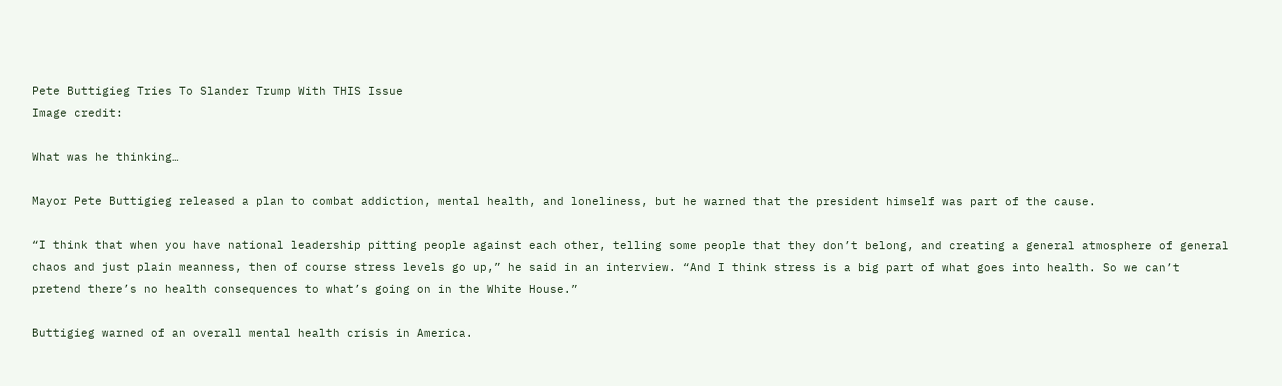Pete Buttigieg Tries To Slander Trump With THIS Issue
Image credit:

What was he thinking…

Mayor Pete Buttigieg released a plan to combat addiction, mental health, and loneliness, but he warned that the president himself was part of the cause.

“I think that when you have national leadership pitting people against each other, telling some people that they don’t belong, and creating a general atmosphere of general chaos and just plain meanness, then of course stress levels go up,” he said in an interview. “And I think stress is a big part of what goes into health. So we can’t pretend there’s no health consequences to what’s going on in the White House.”

Buttigieg warned of an overall mental health crisis in America.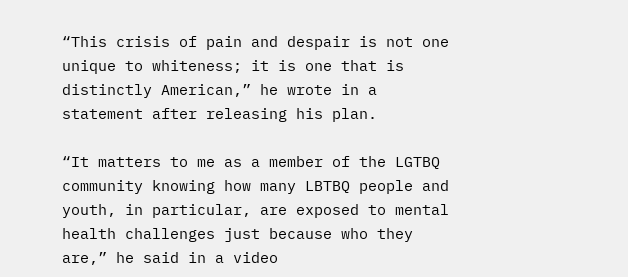“This crisis of pain and despair is not one unique to whiteness; it is one that is distinctly American,” he wrote in a statement after releasing his plan.

“It matters to me as a member of the LGTBQ community knowing how many LBTBQ people and youth, in particular, are exposed to mental health challenges just because who they are,” he said in a video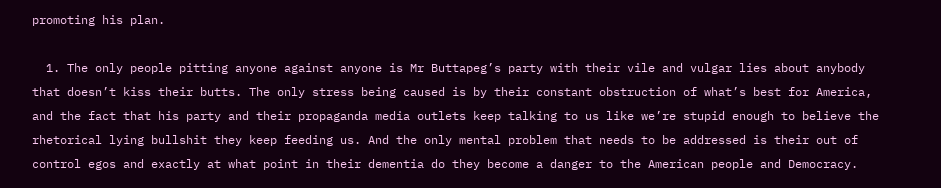promoting his plan.

  1. The only people pitting anyone against anyone is Mr Buttapeg’s party with their vile and vulgar lies about anybody that doesn’t kiss their butts. The only stress being caused is by their constant obstruction of what’s best for America, and the fact that his party and their propaganda media outlets keep talking to us like we’re stupid enough to believe the rhetorical lying bullshit they keep feeding us. And the only mental problem that needs to be addressed is their out of control egos and exactly at what point in their dementia do they become a danger to the American people and Democracy.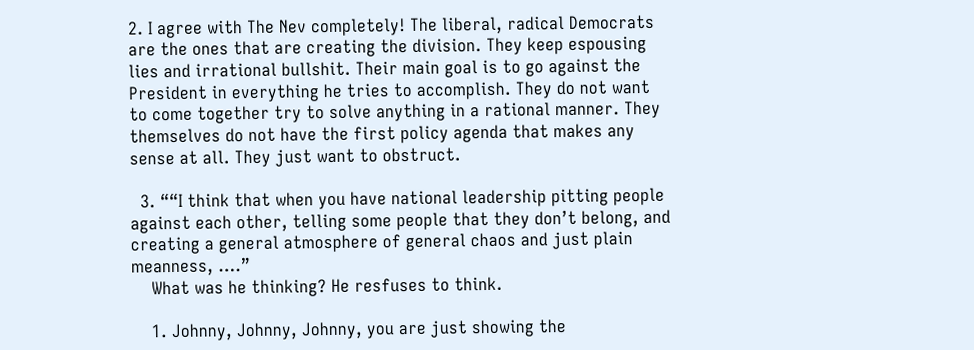2. I agree with The Nev completely! The liberal, radical Democrats are the ones that are creating the division. They keep espousing lies and irrational bullshit. Their main goal is to go against the President in everything he tries to accomplish. They do not want to come together try to solve anything in a rational manner. They themselves do not have the first policy agenda that makes any sense at all. They just want to obstruct.

  3. ““I think that when you have national leadership pitting people against each other, telling some people that they don’t belong, and creating a general atmosphere of general chaos and just plain meanness, ….”
    What was he thinking? He resfuses to think.

    1. Johnny, Johnny, Johnny, you are just showing the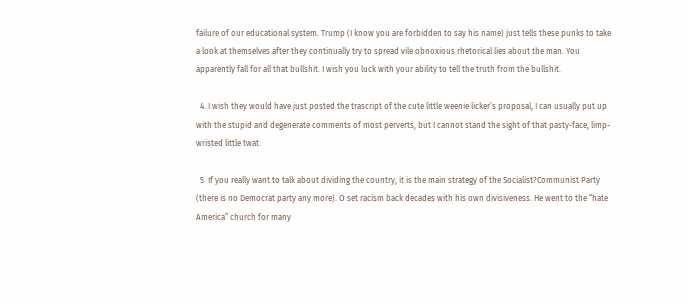failure of our educational system. Trump (I know you are forbidden to say his name) just tells these punks to take a look at themselves after they continually try to spread vile obnoxious rhetorical lies about the man. You apparently fall for all that bullshit. I wish you luck with your ability to tell the truth from the bullshit.

  4. I wish they would have just posted the trascript of the cute little weenie licker’s proposal, I can usually put up with the stupid and degenerate comments of most perverts, but I cannot stand the sight of that pasty-face, limp-wristed little twat.

  5. If you really want to talk about dividing the country, it is the main strategy of the Socialist?Communist Party (there is no Democrat party any more). O set racism back decades with his own divisiveness. He went to the “hate America” church for many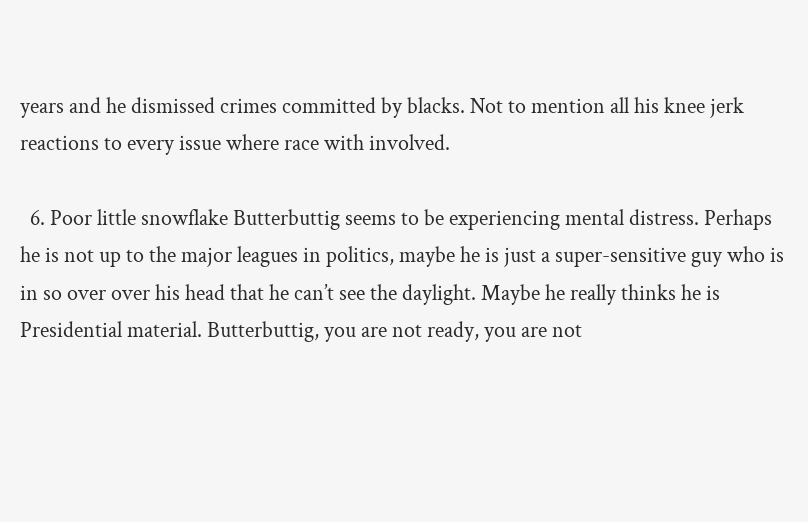years and he dismissed crimes committed by blacks. Not to mention all his knee jerk reactions to every issue where race with involved.

  6. Poor little snowflake Butterbuttig seems to be experiencing mental distress. Perhaps he is not up to the major leagues in politics, maybe he is just a super-sensitive guy who is in so over over his head that he can’t see the daylight. Maybe he really thinks he is Presidential material. Butterbuttig, you are not ready, you are not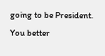going to be President. You better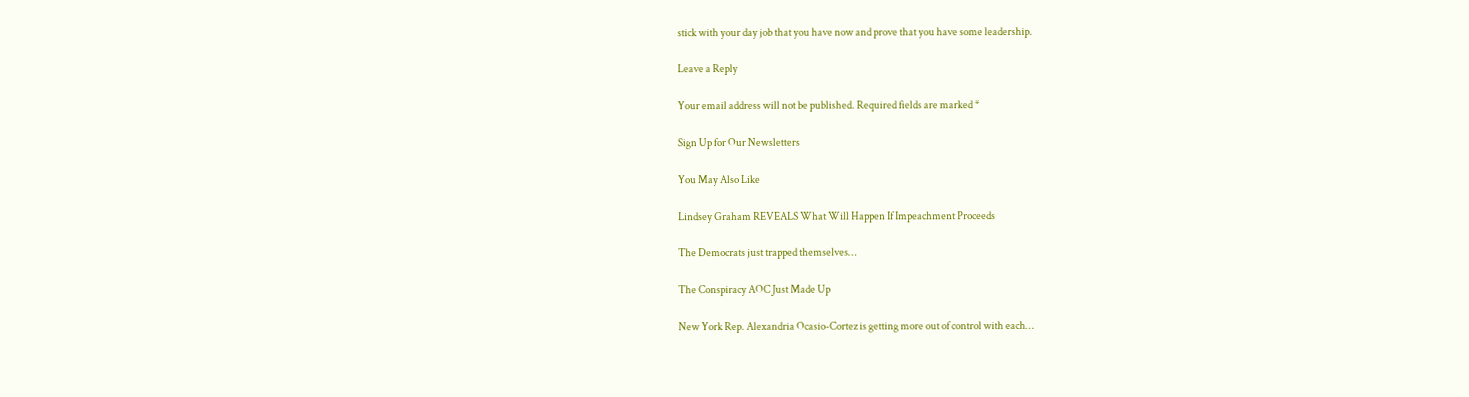stick with your day job that you have now and prove that you have some leadership.

Leave a Reply

Your email address will not be published. Required fields are marked *

Sign Up for Our Newsletters

You May Also Like

Lindsey Graham REVEALS What Will Happen If Impeachment Proceeds

The Democrats just trapped themselves…

The Conspiracy AOC Just Made Up

New York Rep. Alexandria Ocasio-Cortez is getting more out of control with each…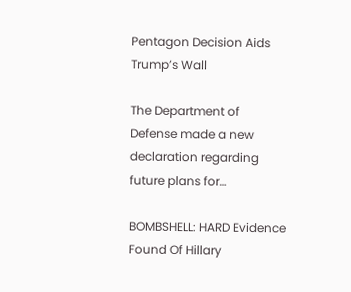Pentagon Decision Aids Trump’s Wall

The Department of Defense made a new declaration regarding future plans for…

BOMBSHELL: HARD Evidence Found Of Hillary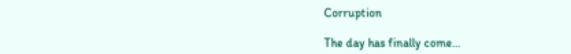Corruption

The day has finally come…